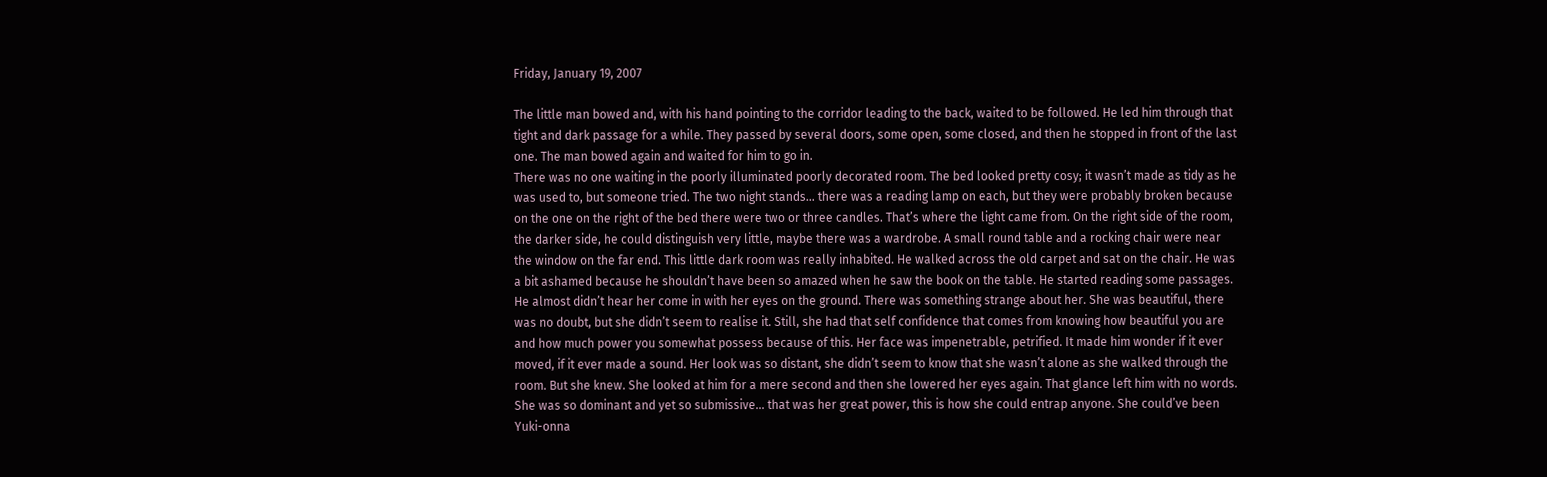Friday, January 19, 2007

The little man bowed and, with his hand pointing to the corridor leading to the back, waited to be followed. He led him through that tight and dark passage for a while. They passed by several doors, some open, some closed, and then he stopped in front of the last one. The man bowed again and waited for him to go in.
There was no one waiting in the poorly illuminated poorly decorated room. The bed looked pretty cosy; it wasn’t made as tidy as he was used to, but someone tried. The two night stands… there was a reading lamp on each, but they were probably broken because on the one on the right of the bed there were two or three candles. That’s where the light came from. On the right side of the room, the darker side, he could distinguish very little, maybe there was a wardrobe. A small round table and a rocking chair were near the window on the far end. This little dark room was really inhabited. He walked across the old carpet and sat on the chair. He was a bit ashamed because he shouldn’t have been so amazed when he saw the book on the table. He started reading some passages.
He almost didn’t hear her come in with her eyes on the ground. There was something strange about her. She was beautiful, there was no doubt, but she didn’t seem to realise it. Still, she had that self confidence that comes from knowing how beautiful you are and how much power you somewhat possess because of this. Her face was impenetrable, petrified. It made him wonder if it ever moved, if it ever made a sound. Her look was so distant, she didn’t seem to know that she wasn’t alone as she walked through the room. But she knew. She looked at him for a mere second and then she lowered her eyes again. That glance left him with no words. She was so dominant and yet so submissive… that was her great power, this is how she could entrap anyone. She could’ve been Yuki-onna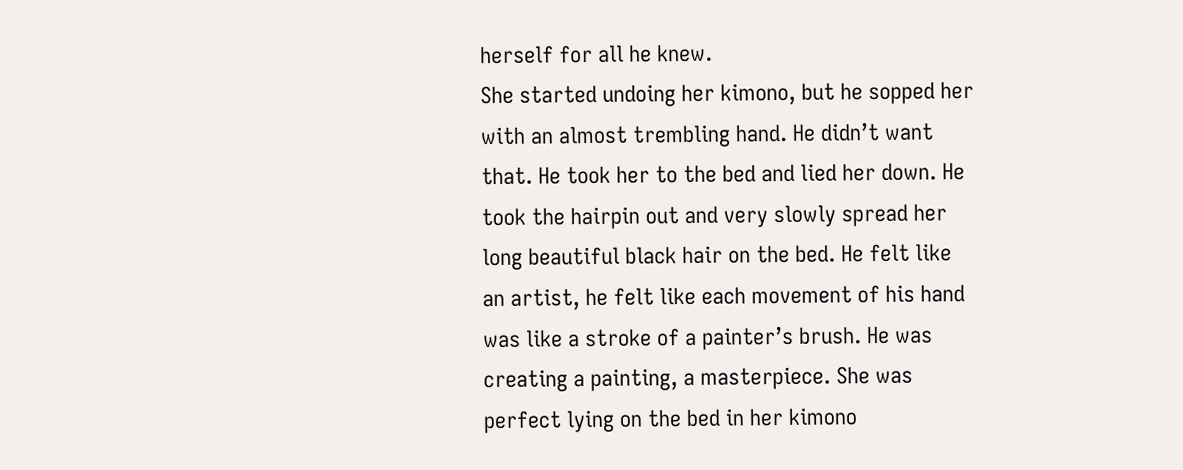herself for all he knew.
She started undoing her kimono, but he sopped her with an almost trembling hand. He didn’t want that. He took her to the bed and lied her down. He took the hairpin out and very slowly spread her long beautiful black hair on the bed. He felt like an artist, he felt like each movement of his hand was like a stroke of a painter’s brush. He was creating a painting, a masterpiece. She was perfect lying on the bed in her kimono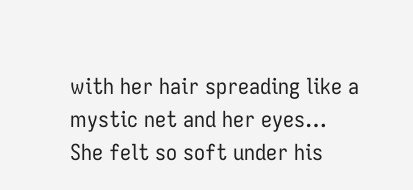with her hair spreading like a mystic net and her eyes…
She felt so soft under his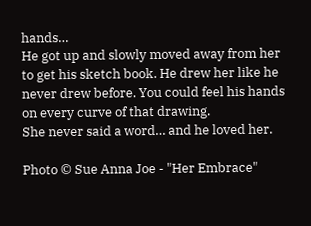hands…
He got up and slowly moved away from her to get his sketch book. He drew her like he never drew before. You could feel his hands on every curve of that drawing.
She never said a word… and he loved her.

Photo © Sue Anna Joe - "Her Embrace"